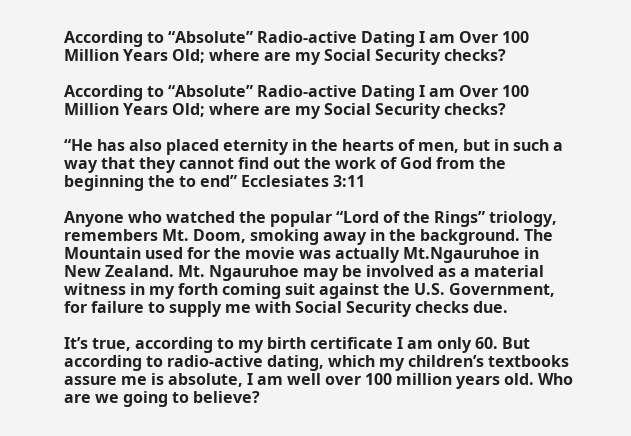According to “Absolute” Radio-active Dating I am Over 100 Million Years Old; where are my Social Security checks?

According to “Absolute” Radio-active Dating I am Over 100 Million Years Old; where are my Social Security checks?

“He has also placed eternity in the hearts of men, but in such a way that they cannot find out the work of God from the beginning the to end” Ecclesiates 3:11

Anyone who watched the popular “Lord of the Rings” triology, remembers Mt. Doom, smoking away in the background. The Mountain used for the movie was actually Mt.Ngauruhoe in New Zealand. Mt. Ngauruhoe may be involved as a material witness in my forth coming suit against the U.S. Government, for failure to supply me with Social Security checks due.

It’s true, according to my birth certificate I am only 60. But according to radio-active dating, which my children’s textbooks assure me is absolute, I am well over 100 million years old. Who are we going to believe?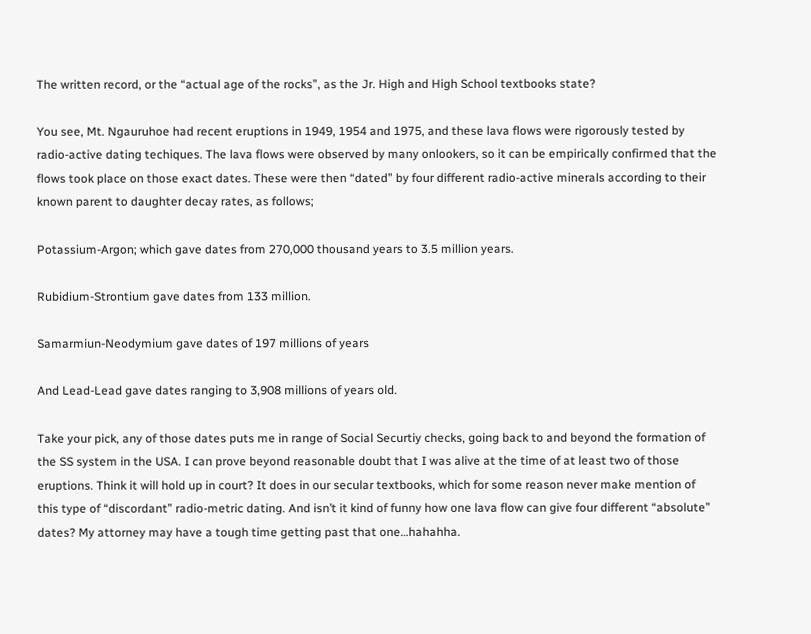The written record, or the “actual age of the rocks”, as the Jr. High and High School textbooks state?

You see, Mt. Ngauruhoe had recent eruptions in 1949, 1954 and 1975, and these lava flows were rigorously tested by radio-active dating techiques. The lava flows were observed by many onlookers, so it can be empirically confirmed that the flows took place on those exact dates. These were then “dated” by four different radio-active minerals according to their known parent to daughter decay rates, as follows;

Potassium-Argon; which gave dates from 270,000 thousand years to 3.5 million years.

Rubidium-Strontium gave dates from 133 million.

Samarmiun-Neodymium gave dates of 197 millions of years

And Lead-Lead gave dates ranging to 3,908 millions of years old.

Take your pick, any of those dates puts me in range of Social Securtiy checks, going back to and beyond the formation of the SS system in the USA. I can prove beyond reasonable doubt that I was alive at the time of at least two of those eruptions. Think it will hold up in court? It does in our secular textbooks, which for some reason never make mention of this type of “discordant” radio-metric dating. And isn’t it kind of funny how one lava flow can give four different “absolute” dates? My attorney may have a tough time getting past that one…hahahha.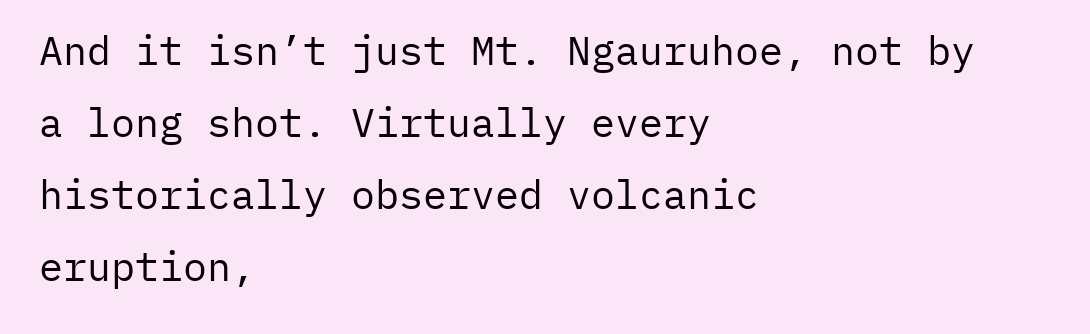And it isn’t just Mt. Ngauruhoe, not by a long shot. Virtually every historically observed volcanic eruption,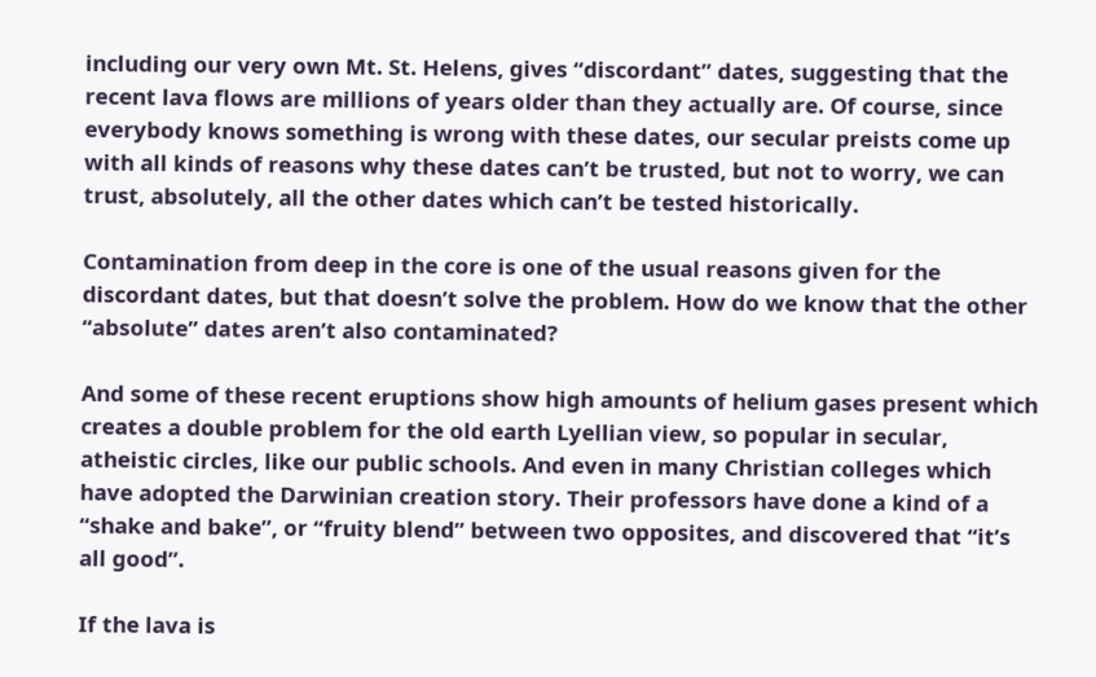including our very own Mt. St. Helens, gives “discordant” dates, suggesting that the recent lava flows are millions of years older than they actually are. Of course, since everybody knows something is wrong with these dates, our secular preists come up with all kinds of reasons why these dates can’t be trusted, but not to worry, we can trust, absolutely, all the other dates which can’t be tested historically.

Contamination from deep in the core is one of the usual reasons given for the discordant dates, but that doesn’t solve the problem. How do we know that the other “absolute” dates aren’t also contaminated?

And some of these recent eruptions show high amounts of helium gases present which creates a double problem for the old earth Lyellian view, so popular in secular, atheistic circles, like our public schools. And even in many Christian colleges which have adopted the Darwinian creation story. Their professors have done a kind of a “shake and bake”, or “fruity blend” between two opposites, and discovered that “it’s all good”.

If the lava is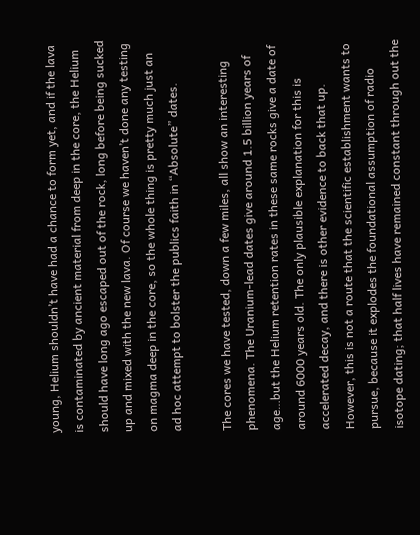young, Helium shouldn’t have had a chance to form yet, and if the lava is contaminated by ancient material from deep in the core, the Helium should have long ago escaped out of the rock, long before being sucked up and mixed with the new lava. Of course we haven’t done any testing on magma deep in the core, so the whole thing is pretty much just an ad hoc attempt to bolster the publics faith in “Absolute” dates.

The cores we have tested, down a few miles, all show an interesting phenomena. The Uranium-lead dates give around 1.5 billion years of age…but the Helium retention rates in these same rocks give a date of around 6000 years old. The only plausible explanation for this is accelerated decay, and there is other evidence to back that up. However, this is not a route that the scientific establishment wants to pursue, because it explodes the foundational assumption of radio isotope dating; that half lives have remained constant through out the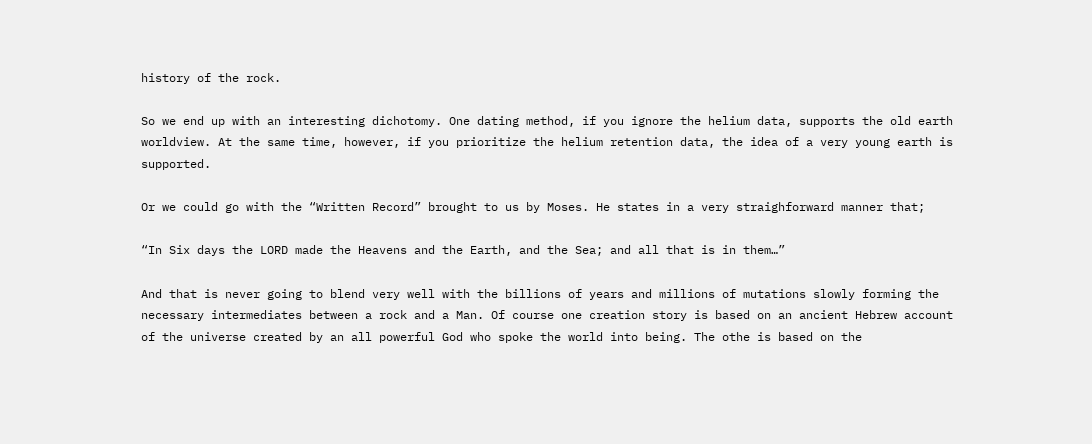history of the rock.

So we end up with an interesting dichotomy. One dating method, if you ignore the helium data, supports the old earth worldview. At the same time, however, if you prioritize the helium retention data, the idea of a very young earth is supported.

Or we could go with the “Written Record” brought to us by Moses. He states in a very straighforward manner that;

“In Six days the LORD made the Heavens and the Earth, and the Sea; and all that is in them…”

And that is never going to blend very well with the billions of years and millions of mutations slowly forming the necessary intermediates between a rock and a Man. Of course one creation story is based on an ancient Hebrew account of the universe created by an all powerful God who spoke the world into being. The othe is based on the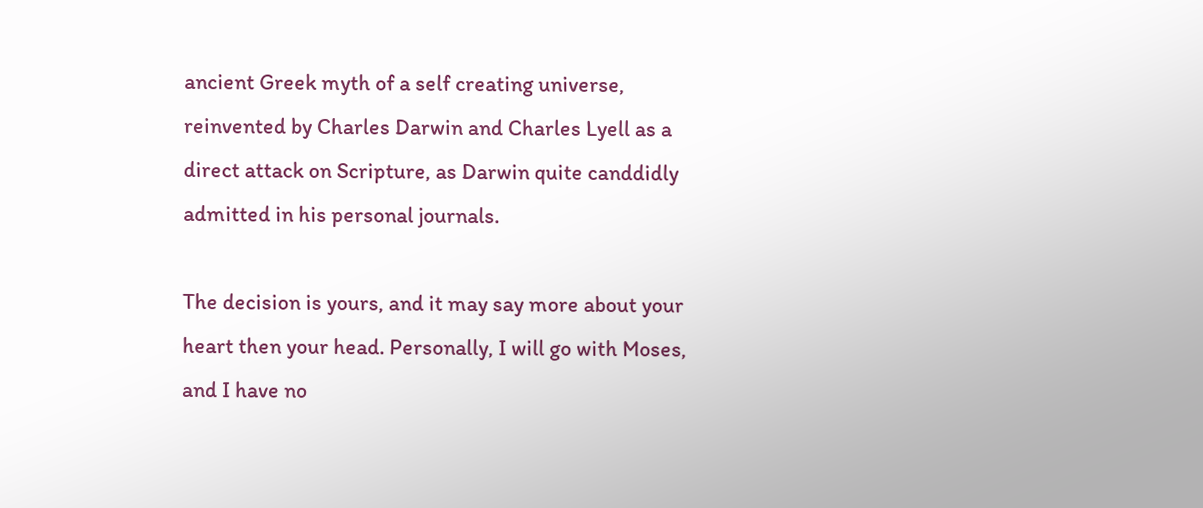ancient Greek myth of a self creating universe, reinvented by Charles Darwin and Charles Lyell as a direct attack on Scripture, as Darwin quite canddidly admitted in his personal journals.

The decision is yours, and it may say more about your heart then your head. Personally, I will go with Moses, and I have no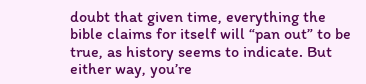doubt that given time, everything the bible claims for itself will “pan out” to be true, as history seems to indicate. But either way, you’re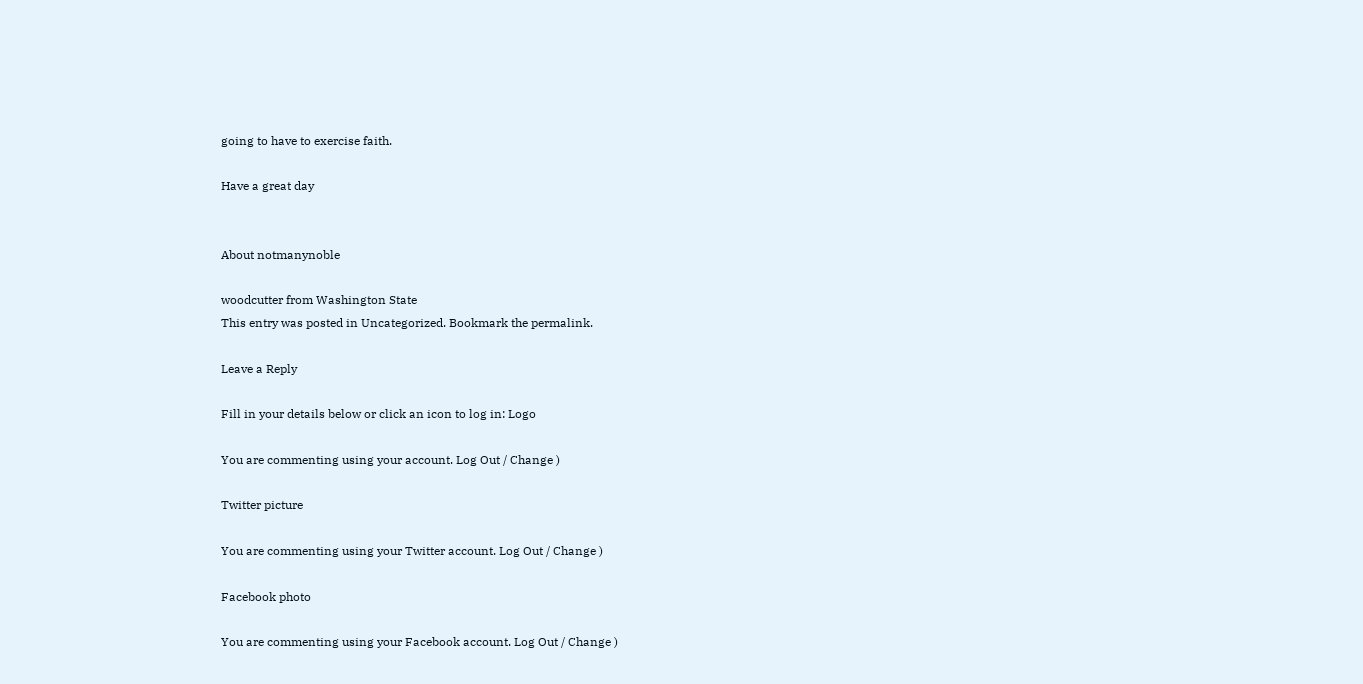going to have to exercise faith.

Have a great day


About notmanynoble

woodcutter from Washington State
This entry was posted in Uncategorized. Bookmark the permalink.

Leave a Reply

Fill in your details below or click an icon to log in: Logo

You are commenting using your account. Log Out / Change )

Twitter picture

You are commenting using your Twitter account. Log Out / Change )

Facebook photo

You are commenting using your Facebook account. Log Out / Change )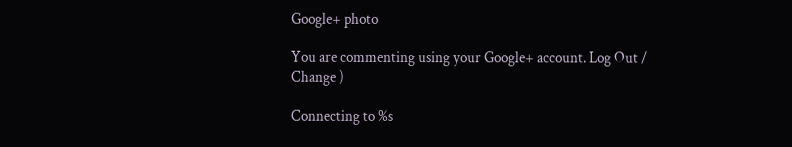Google+ photo

You are commenting using your Google+ account. Log Out / Change )

Connecting to %s